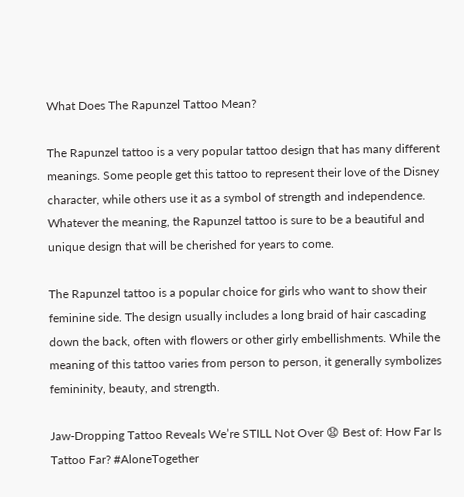What Does The Rapunzel Tattoo Mean?

The Rapunzel tattoo is a very popular tattoo design that has many different meanings. Some people get this tattoo to represent their love of the Disney character, while others use it as a symbol of strength and independence. Whatever the meaning, the Rapunzel tattoo is sure to be a beautiful and unique design that will be cherished for years to come.

The Rapunzel tattoo is a popular choice for girls who want to show their feminine side. The design usually includes a long braid of hair cascading down the back, often with flowers or other girly embellishments. While the meaning of this tattoo varies from person to person, it generally symbolizes femininity, beauty, and strength.

Jaw-Dropping Tattoo Reveals We’re STILL Not Over 😧 Best of: How Far Is Tattoo Far? #AloneTogether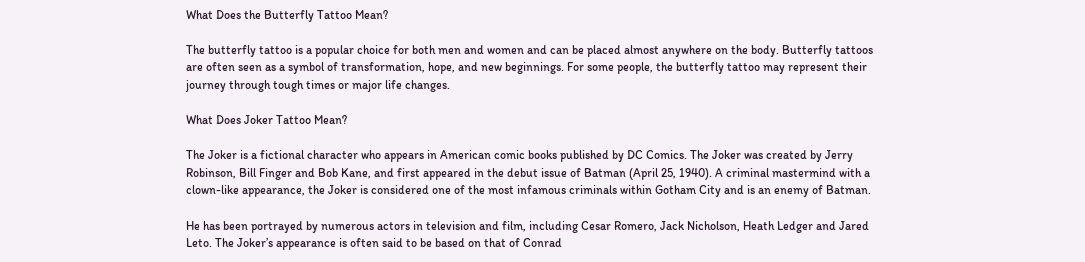What Does the Butterfly Tattoo Mean?

The butterfly tattoo is a popular choice for both men and women and can be placed almost anywhere on the body. Butterfly tattoos are often seen as a symbol of transformation, hope, and new beginnings. For some people, the butterfly tattoo may represent their journey through tough times or major life changes.

What Does Joker Tattoo Mean?

The Joker is a fictional character who appears in American comic books published by DC Comics. The Joker was created by Jerry Robinson, Bill Finger and Bob Kane, and first appeared in the debut issue of Batman (April 25, 1940). A criminal mastermind with a clown-like appearance, the Joker is considered one of the most infamous criminals within Gotham City and is an enemy of Batman.

He has been portrayed by numerous actors in television and film, including Cesar Romero, Jack Nicholson, Heath Ledger and Jared Leto. The Joker’s appearance is often said to be based on that of Conrad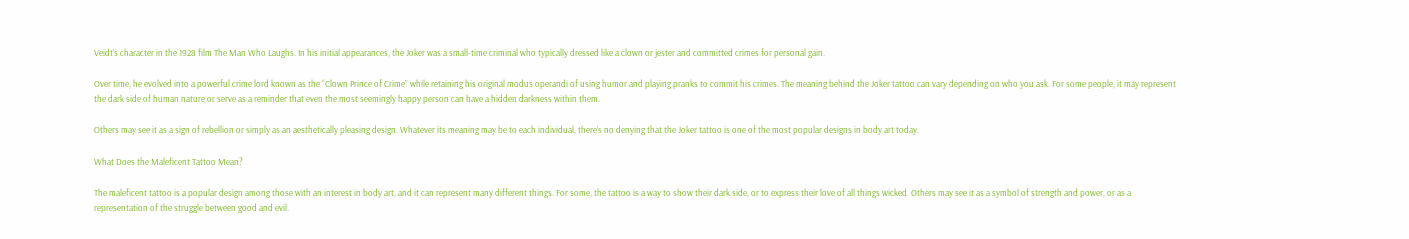Veidt’s character in the 1928 film The Man Who Laughs. In his initial appearances, the Joker was a small-time criminal who typically dressed like a clown or jester and committed crimes for personal gain.

Over time, he evolved into a powerful crime lord known as the “Clown Prince of Crime” while retaining his original modus operandi of using humor and playing pranks to commit his crimes. The meaning behind the Joker tattoo can vary depending on who you ask. For some people, it may represent the dark side of human nature or serve as a reminder that even the most seemingly happy person can have a hidden darkness within them.

Others may see it as a sign of rebellion or simply as an aesthetically pleasing design. Whatever its meaning may be to each individual, there’s no denying that the Joker tattoo is one of the most popular designs in body art today.

What Does the Maleficent Tattoo Mean?

The maleficent tattoo is a popular design among those with an interest in body art, and it can represent many different things. For some, the tattoo is a way to show their dark side, or to express their love of all things wicked. Others may see it as a symbol of strength and power, or as a representation of the struggle between good and evil.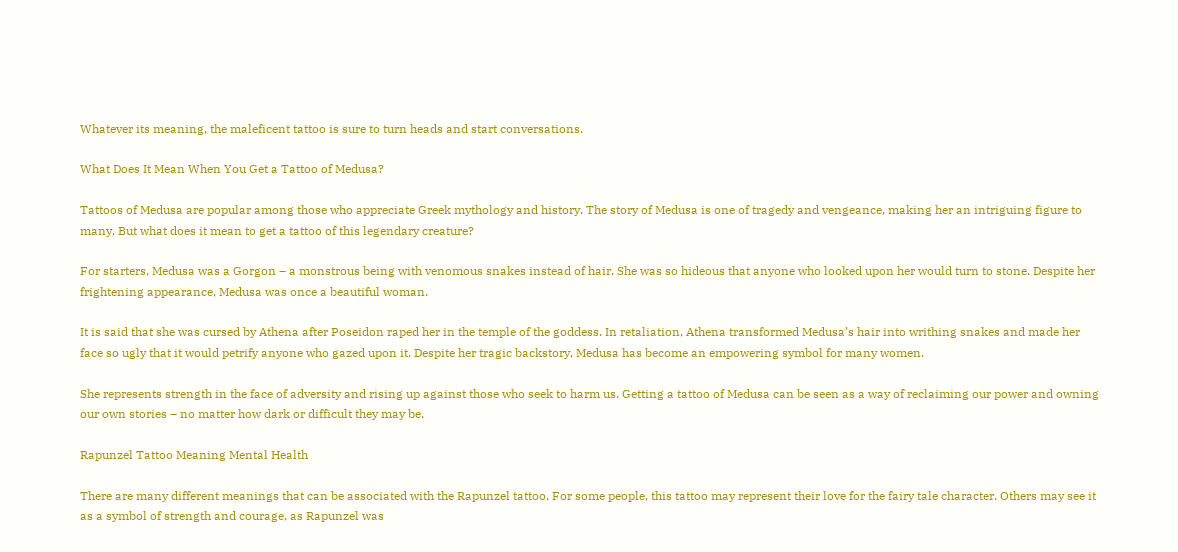Whatever its meaning, the maleficent tattoo is sure to turn heads and start conversations.

What Does It Mean When You Get a Tattoo of Medusa?

Tattoos of Medusa are popular among those who appreciate Greek mythology and history. The story of Medusa is one of tragedy and vengeance, making her an intriguing figure to many. But what does it mean to get a tattoo of this legendary creature?

For starters, Medusa was a Gorgon – a monstrous being with venomous snakes instead of hair. She was so hideous that anyone who looked upon her would turn to stone. Despite her frightening appearance, Medusa was once a beautiful woman.

It is said that she was cursed by Athena after Poseidon raped her in the temple of the goddess. In retaliation, Athena transformed Medusa’s hair into writhing snakes and made her face so ugly that it would petrify anyone who gazed upon it. Despite her tragic backstory, Medusa has become an empowering symbol for many women.

She represents strength in the face of adversity and rising up against those who seek to harm us. Getting a tattoo of Medusa can be seen as a way of reclaiming our power and owning our own stories – no matter how dark or difficult they may be.

Rapunzel Tattoo Meaning Mental Health

There are many different meanings that can be associated with the Rapunzel tattoo. For some people, this tattoo may represent their love for the fairy tale character. Others may see it as a symbol of strength and courage, as Rapunzel was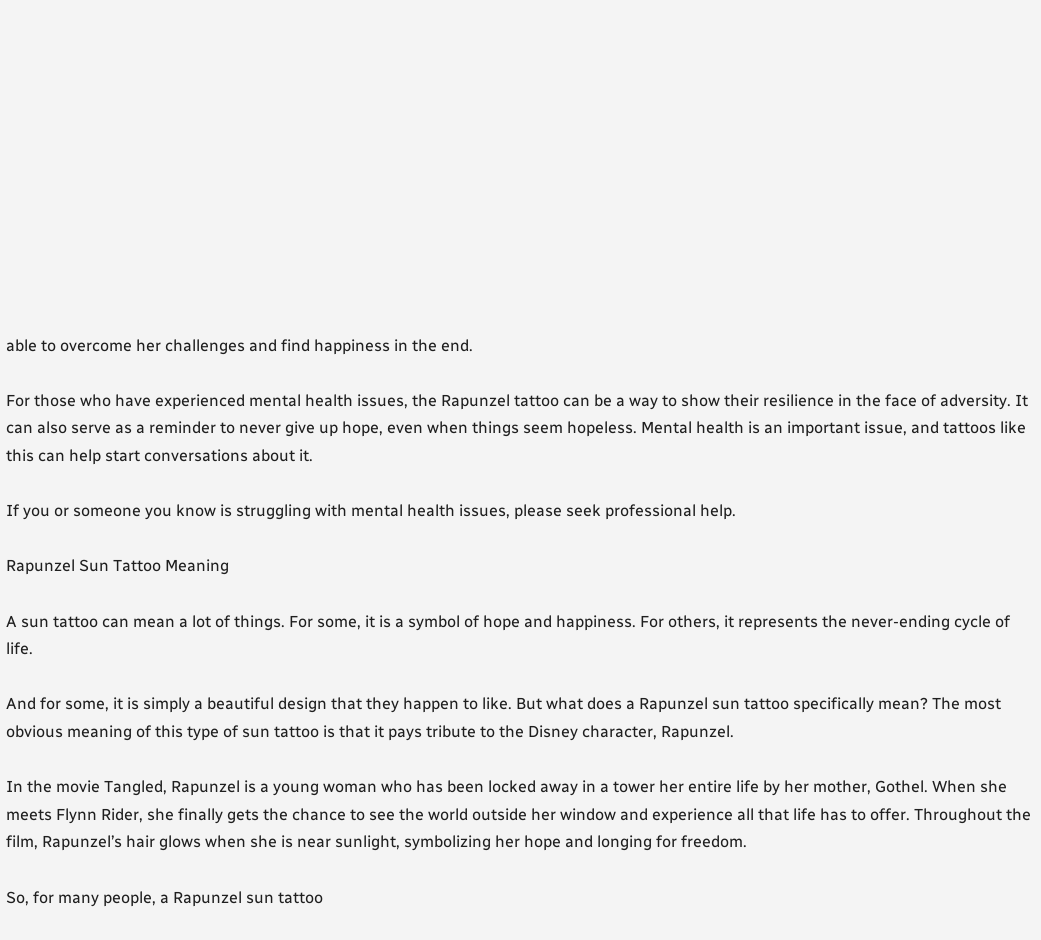able to overcome her challenges and find happiness in the end.

For those who have experienced mental health issues, the Rapunzel tattoo can be a way to show their resilience in the face of adversity. It can also serve as a reminder to never give up hope, even when things seem hopeless. Mental health is an important issue, and tattoos like this can help start conversations about it.

If you or someone you know is struggling with mental health issues, please seek professional help.

Rapunzel Sun Tattoo Meaning

A sun tattoo can mean a lot of things. For some, it is a symbol of hope and happiness. For others, it represents the never-ending cycle of life.

And for some, it is simply a beautiful design that they happen to like. But what does a Rapunzel sun tattoo specifically mean? The most obvious meaning of this type of sun tattoo is that it pays tribute to the Disney character, Rapunzel.

In the movie Tangled, Rapunzel is a young woman who has been locked away in a tower her entire life by her mother, Gothel. When she meets Flynn Rider, she finally gets the chance to see the world outside her window and experience all that life has to offer. Throughout the film, Rapunzel’s hair glows when she is near sunlight, symbolizing her hope and longing for freedom.

So, for many people, a Rapunzel sun tattoo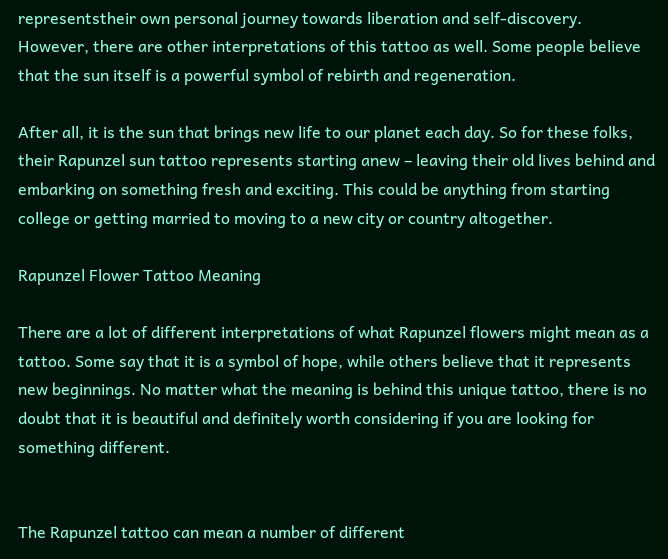representstheir own personal journey towards liberation and self-discovery. However, there are other interpretations of this tattoo as well. Some people believe that the sun itself is a powerful symbol of rebirth and regeneration.

After all, it is the sun that brings new life to our planet each day. So for these folks, their Rapunzel sun tattoo represents starting anew – leaving their old lives behind and embarking on something fresh and exciting. This could be anything from starting college or getting married to moving to a new city or country altogether.

Rapunzel Flower Tattoo Meaning

There are a lot of different interpretations of what Rapunzel flowers might mean as a tattoo. Some say that it is a symbol of hope, while others believe that it represents new beginnings. No matter what the meaning is behind this unique tattoo, there is no doubt that it is beautiful and definitely worth considering if you are looking for something different.


The Rapunzel tattoo can mean a number of different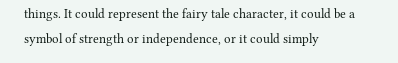things. It could represent the fairy tale character, it could be a symbol of strength or independence, or it could simply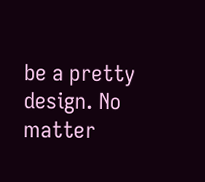be a pretty design. No matter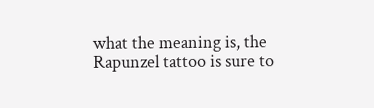what the meaning is, the Rapunzel tattoo is sure to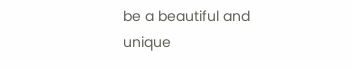be a beautiful and unique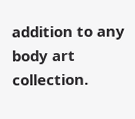addition to any body art collection.